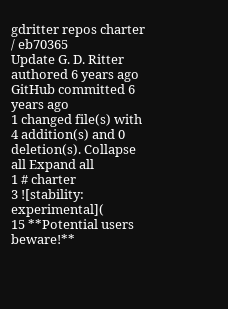gdritter repos charter / eb70365
Update G. D. Ritter authored 6 years ago GitHub committed 6 years ago
1 changed file(s) with 4 addition(s) and 0 deletion(s). Collapse all Expand all
1 # charter
3 ![stability: experimental](
15 **Potential users beware!**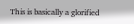This is basically a glorified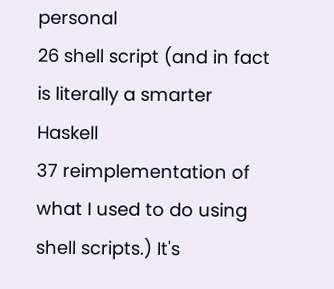personal
26 shell script (and in fact is literally a smarter Haskell
37 reimplementation of what I used to do using shell scripts.) It's